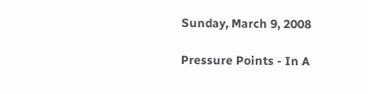Sunday, March 9, 2008

Pressure Points - In A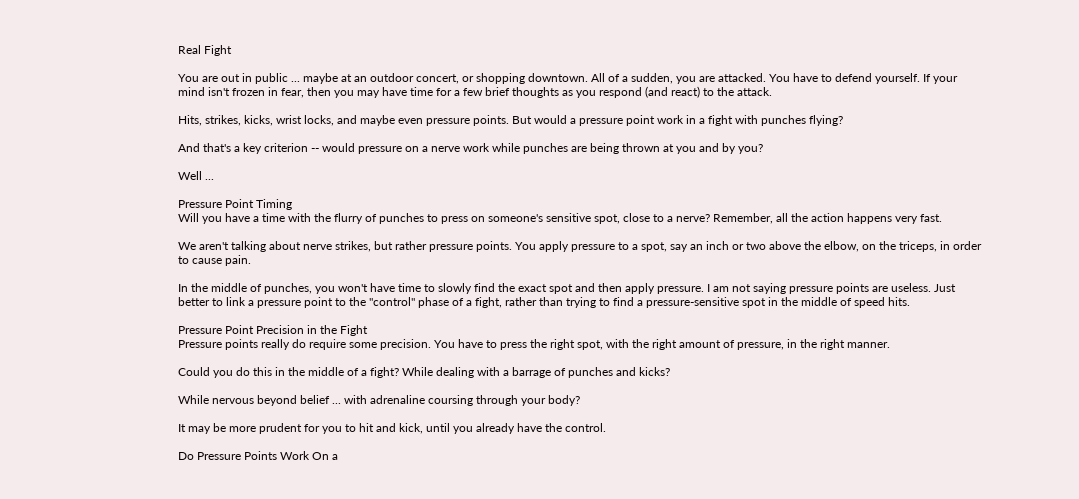Real Fight

You are out in public ... maybe at an outdoor concert, or shopping downtown. All of a sudden, you are attacked. You have to defend yourself. If your mind isn't frozen in fear, then you may have time for a few brief thoughts as you respond (and react) to the attack.

Hits, strikes, kicks, wrist locks, and maybe even pressure points. But would a pressure point work in a fight with punches flying?

And that's a key criterion -- would pressure on a nerve work while punches are being thrown at you and by you?

Well ...

Pressure Point Timing
Will you have a time with the flurry of punches to press on someone's sensitive spot, close to a nerve? Remember, all the action happens very fast.

We aren't talking about nerve strikes, but rather pressure points. You apply pressure to a spot, say an inch or two above the elbow, on the triceps, in order to cause pain.

In the middle of punches, you won't have time to slowly find the exact spot and then apply pressure. I am not saying pressure points are useless. Just better to link a pressure point to the "control" phase of a fight, rather than trying to find a pressure-sensitive spot in the middle of speed hits.

Pressure Point Precision in the Fight
Pressure points really do require some precision. You have to press the right spot, with the right amount of pressure, in the right manner.

Could you do this in the middle of a fight? While dealing with a barrage of punches and kicks?

While nervous beyond belief ... with adrenaline coursing through your body?

It may be more prudent for you to hit and kick, until you already have the control.

Do Pressure Points Work On a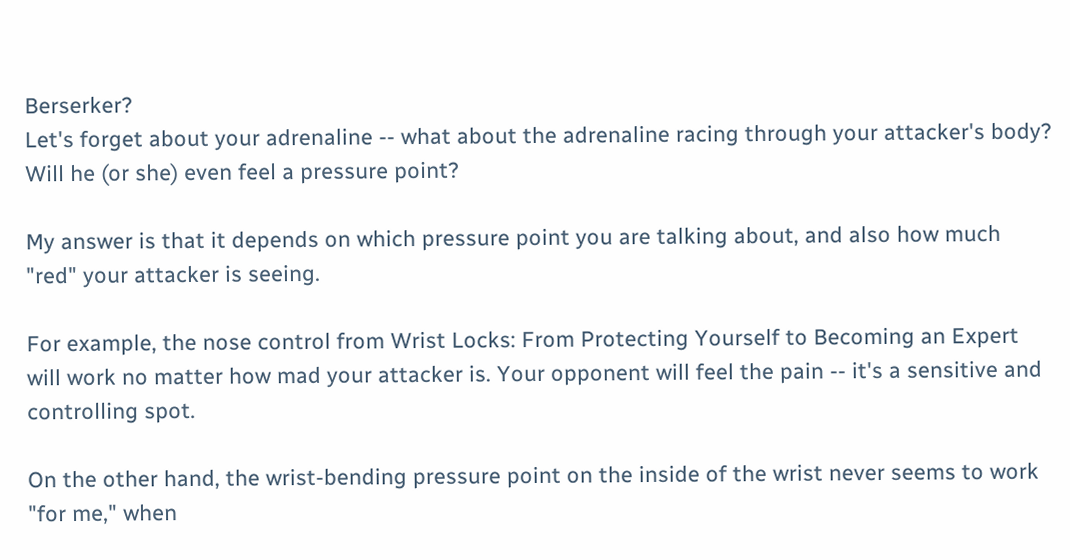Berserker?
Let's forget about your adrenaline -- what about the adrenaline racing through your attacker's body? Will he (or she) even feel a pressure point?

My answer is that it depends on which pressure point you are talking about, and also how much "red" your attacker is seeing.

For example, the nose control from Wrist Locks: From Protecting Yourself to Becoming an Expert will work no matter how mad your attacker is. Your opponent will feel the pain -- it's a sensitive and controlling spot.

On the other hand, the wrist-bending pressure point on the inside of the wrist never seems to work "for me," when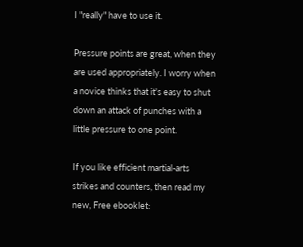I "really" have to use it.

Pressure points are great, when they are used appropriately. I worry when a novice thinks that it's easy to shut down an attack of punches with a little pressure to one point.

If you like efficient martial-arts strikes and counters, then read my new, Free ebooklet: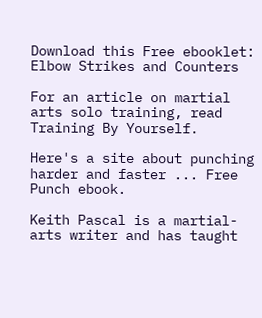Download this Free ebooklet: Elbow Strikes and Counters

For an article on martial arts solo training, read Training By Yourself.

Here's a site about punching harder and faster ... Free Punch ebook.

Keith Pascal is a martial-arts writer and has taught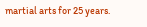martial arts for 25 years.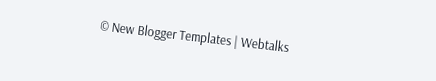© New Blogger Templates | Webtalks